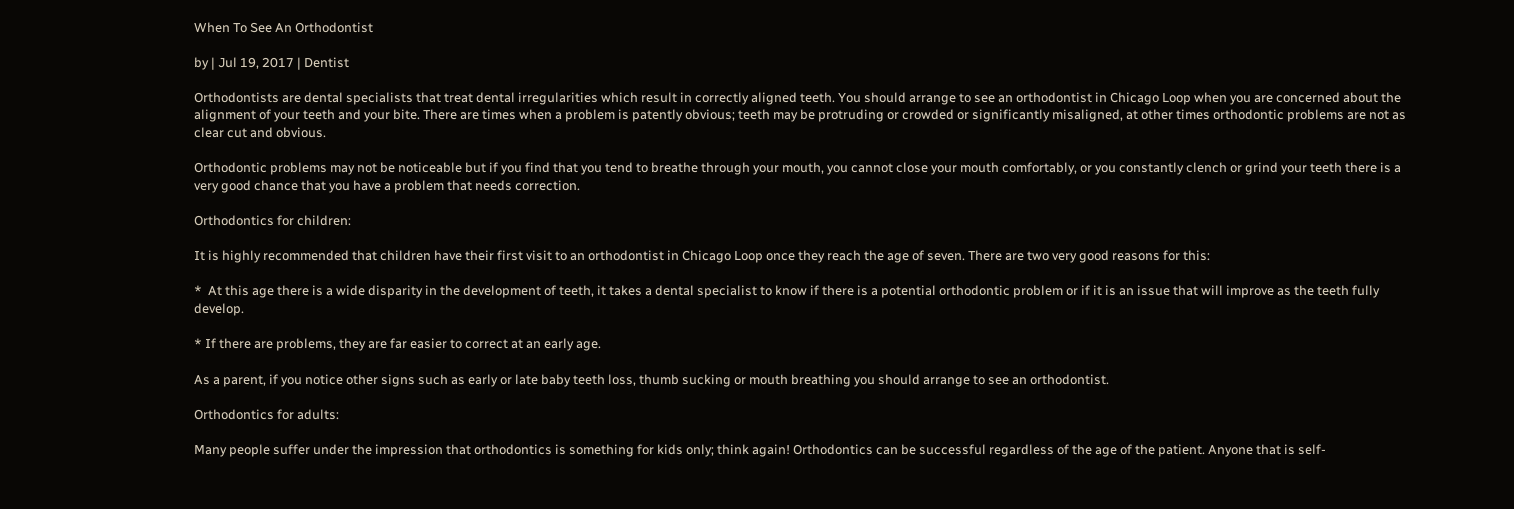When To See An Orthodontist

by | Jul 19, 2017 | Dentist

Orthodontists are dental specialists that treat dental irregularities which result in correctly aligned teeth. You should arrange to see an orthodontist in Chicago Loop when you are concerned about the alignment of your teeth and your bite. There are times when a problem is patently obvious; teeth may be protruding or crowded or significantly misaligned, at other times orthodontic problems are not as clear cut and obvious.

Orthodontic problems may not be noticeable but if you find that you tend to breathe through your mouth, you cannot close your mouth comfortably, or you constantly clench or grind your teeth there is a very good chance that you have a problem that needs correction.

Orthodontics for children:

It is highly recommended that children have their first visit to an orthodontist in Chicago Loop once they reach the age of seven. There are two very good reasons for this:

*  At this age there is a wide disparity in the development of teeth, it takes a dental specialist to know if there is a potential orthodontic problem or if it is an issue that will improve as the teeth fully develop.

* If there are problems, they are far easier to correct at an early age.

As a parent, if you notice other signs such as early or late baby teeth loss, thumb sucking or mouth breathing you should arrange to see an orthodontist.

Orthodontics for adults:

Many people suffer under the impression that orthodontics is something for kids only; think again! Orthodontics can be successful regardless of the age of the patient. Anyone that is self-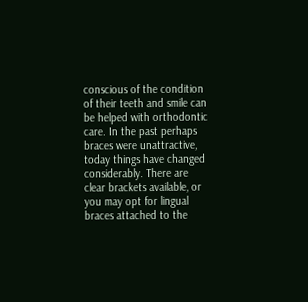conscious of the condition of their teeth and smile can be helped with orthodontic care. In the past perhaps braces were unattractive, today things have changed considerably. There are clear brackets available, or you may opt for lingual braces attached to the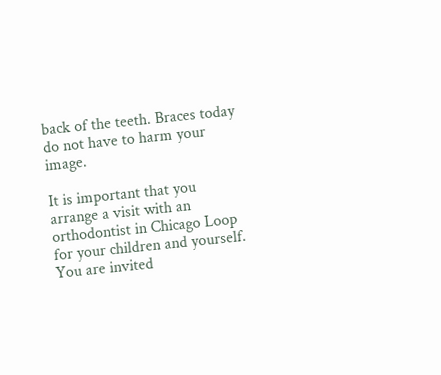back of the teeth. Braces today do not have to harm your image.

It is important that you arrange a visit with an orthodontist in Chicago Loop for your children and yourself. You are invited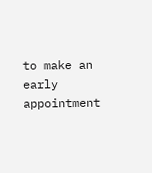to make an early appointment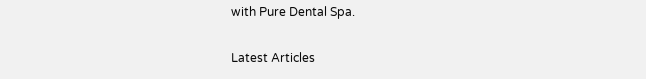with Pure Dental Spa.

Latest Articles